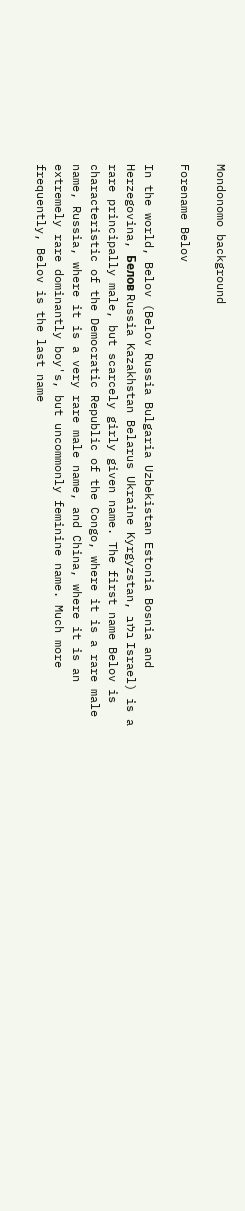Mondonomo background

Forename Belov

In the world, Belov (Belov Russia Bulgaria Uzbekistan Estonia Bosnia and Herzegovina, Белов Russia Kazakhstan Belarus Ukraine Kyrgyzstan, בלוב Israel) is a rare principally male, but scarcely girly given name. The first name Belov is characteristic of the Democratic Republic of the Congo, where it is a rare male name, Russia, where it is a very rare male name, and China, where it is an extremely rare dominantly boy's, but uncommonly feminine name. Much more frequently, Belov is the last name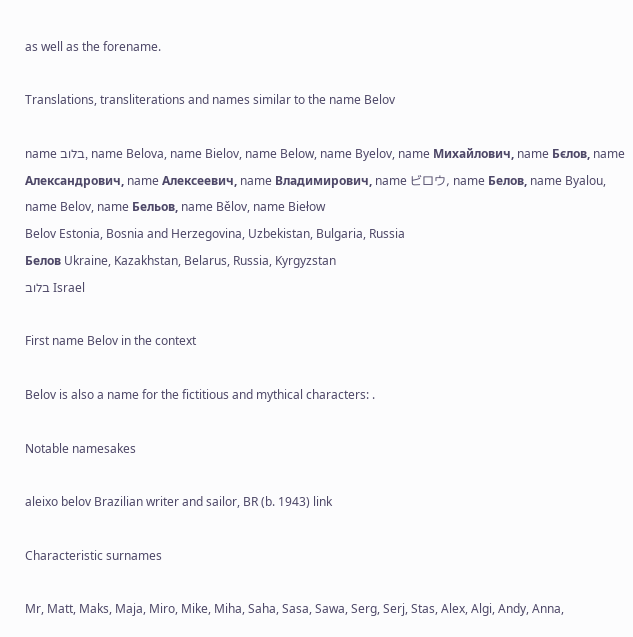as well as the forename.

Translations, transliterations and names similar to the name Belov

name בלוב, name Belova, name Bielov, name Below, name Byelov, name Михайлович, name Бєлов, name Александрович, name Алексеевич, name Владимирович, name ビロウ, name Белов, name Byalou, name Belov, name Бельов, name Bělov, name Biełow
Belov Estonia, Bosnia and Herzegovina, Uzbekistan, Bulgaria, Russia
Белов Ukraine, Kazakhstan, Belarus, Russia, Kyrgyzstan
בלוב Israel

First name Belov in the context

Belov is also a name for the fictitious and mythical characters: .

Notable namesakes

aleixo belov Brazilian writer and sailor, BR (b. 1943) link

Characteristic surnames

Mr, Matt, Maks, Maja, Miro, Mike, Miha, Saha, Sasa, Sawa, Serg, Serj, Stas, Alex, Algi, Andy, Anna,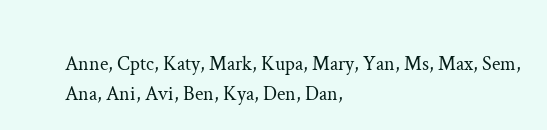Anne, Cptc, Katy, Mark, Kupa, Mary, Yan, Ms, Max, Sem, Ana, Ani, Avi, Ben, Kya, Den, Dan,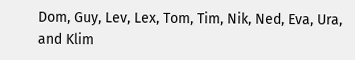Dom, Guy, Lev, Lex, Tom, Tim, Nik, Ned, Eva, Ura, and Klim